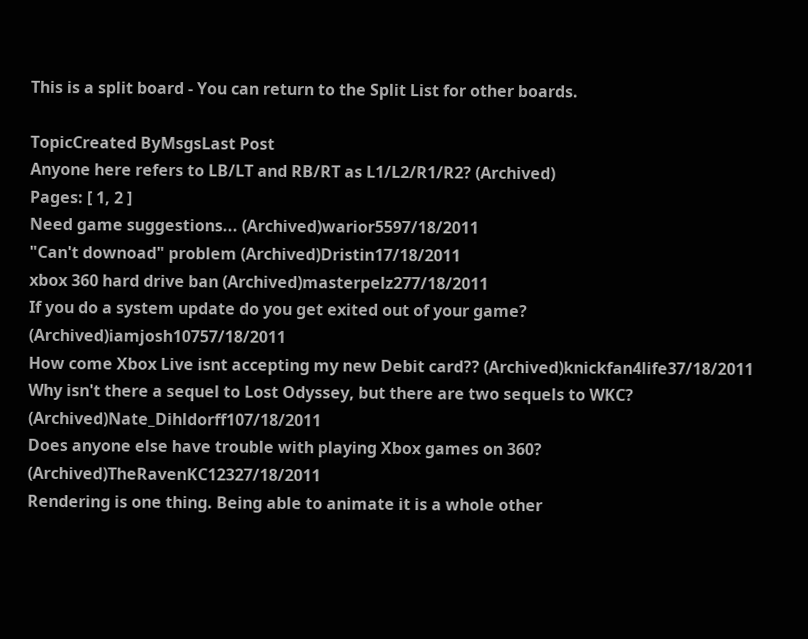This is a split board - You can return to the Split List for other boards.

TopicCreated ByMsgsLast Post
Anyone here refers to LB/LT and RB/RT as L1/L2/R1/R2? (Archived)
Pages: [ 1, 2 ]
Need game suggestions... (Archived)warior5597/18/2011
"Can't downoad" problem (Archived)Dristin17/18/2011
xbox 360 hard drive ban (Archived)masterpelz277/18/2011
If you do a system update do you get exited out of your game? (Archived)iamjosh10757/18/2011
How come Xbox Live isnt accepting my new Debit card?? (Archived)knickfan4life37/18/2011
Why isn't there a sequel to Lost Odyssey, but there are two sequels to WKC? (Archived)Nate_Dihldorff107/18/2011
Does anyone else have trouble with playing Xbox games on 360? (Archived)TheRavenKC12327/18/2011
Rendering is one thing. Being able to animate it is a whole other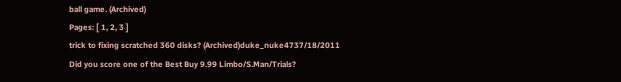ball game. (Archived)
Pages: [ 1, 2, 3 ]
trick to fixing scratched 360 disks? (Archived)duke_nuke4737/18/2011
Did you score one of the Best Buy 9.99 Limbo/S.Man/Trials?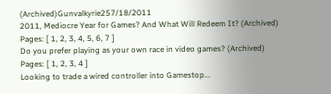(Archived)Gunvalkyrie257/18/2011
2011, Mediocre Year for Games? And What Will Redeem It? (Archived)
Pages: [ 1, 2, 3, 4, 5, 6, 7 ]
Do you prefer playing as your own race in video games? (Archived)
Pages: [ 1, 2, 3, 4 ]
Looking to trade a wired controller into Gamestop...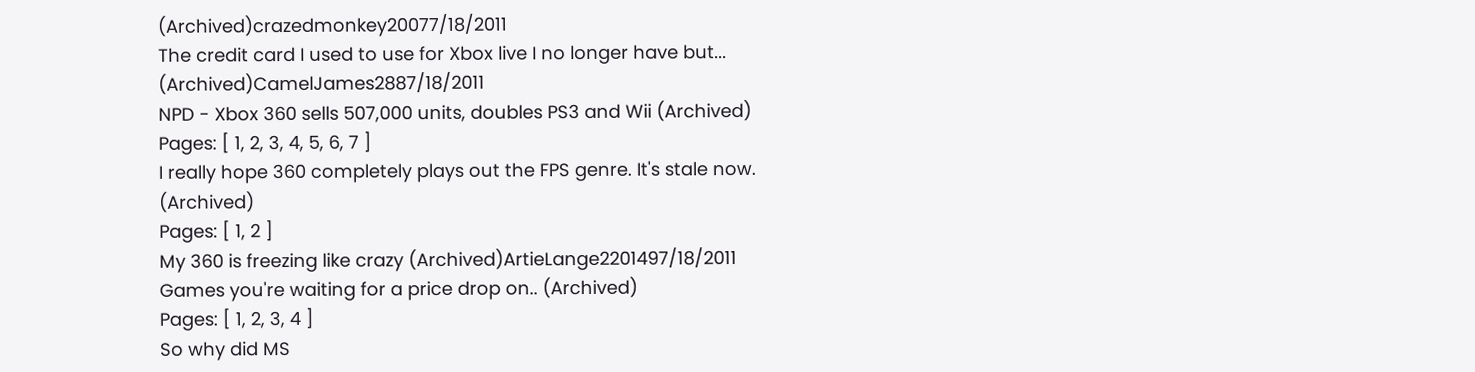(Archived)crazedmonkey20077/18/2011
The credit card I used to use for Xbox live I no longer have but... (Archived)CamelJames2887/18/2011
NPD - Xbox 360 sells 507,000 units, doubles PS3 and Wii (Archived)
Pages: [ 1, 2, 3, 4, 5, 6, 7 ]
I really hope 360 completely plays out the FPS genre. It's stale now. (Archived)
Pages: [ 1, 2 ]
My 360 is freezing like crazy (Archived)ArtieLange2201497/18/2011
Games you're waiting for a price drop on.. (Archived)
Pages: [ 1, 2, 3, 4 ]
So why did MS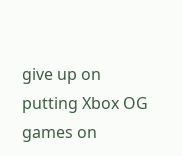give up on putting Xbox OG games on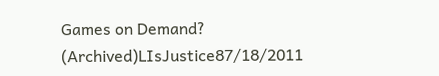Games on Demand? (Archived)LIsJustice87/18/2011